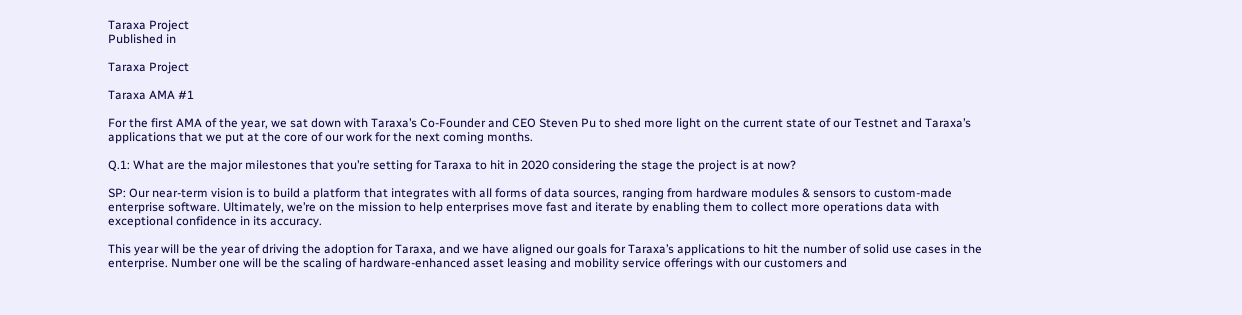Taraxa Project
Published in

Taraxa Project

Taraxa AMA #1

For the first AMA of the year, we sat down with Taraxa’s Co-Founder and CEO Steven Pu to shed more light on the current state of our Testnet and Taraxa’s applications that we put at the core of our work for the next coming months.

Q.1: What are the major milestones that you’re setting for Taraxa to hit in 2020 considering the stage the project is at now?

SP: Our near-term vision is to build a platform that integrates with all forms of data sources, ranging from hardware modules & sensors to custom-made enterprise software. Ultimately, we’re on the mission to help enterprises move fast and iterate by enabling them to collect more operations data with exceptional confidence in its accuracy.

This year will be the year of driving the adoption for Taraxa, and we have aligned our goals for Taraxa’s applications to hit the number of solid use cases in the enterprise. Number one will be the scaling of hardware-enhanced asset leasing and mobility service offerings with our customers and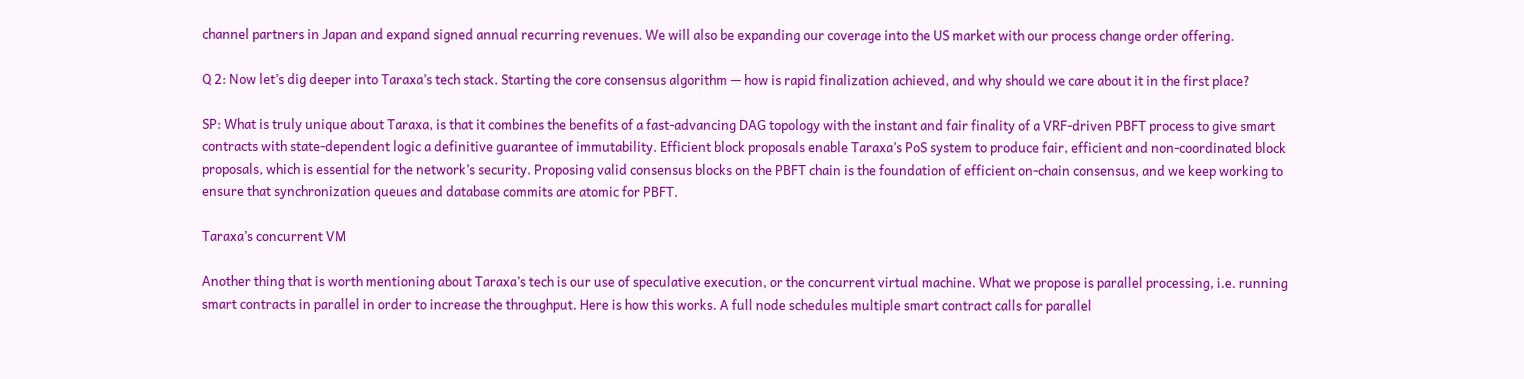channel partners in Japan and expand signed annual recurring revenues. We will also be expanding our coverage into the US market with our process change order offering.

Q 2: Now let’s dig deeper into Taraxa’s tech stack. Starting the core consensus algorithm — how is rapid finalization achieved, and why should we care about it in the first place?

SP: What is truly unique about Taraxa, is that it combines the benefits of a fast-advancing DAG topology with the instant and fair finality of a VRF-driven PBFT process to give smart contracts with state-dependent logic a definitive guarantee of immutability. Efficient block proposals enable Taraxa’s PoS system to produce fair, efficient and non-coordinated block proposals, which is essential for the network’s security. Proposing valid consensus blocks on the PBFT chain is the foundation of efficient on-chain consensus, and we keep working to ensure that synchronization queues and database commits are atomic for PBFT.

Taraxa’s concurrent VM

Another thing that is worth mentioning about Taraxa’s tech is our use of speculative execution, or the concurrent virtual machine. What we propose is parallel processing, i.e. running smart contracts in parallel in order to increase the throughput. Here is how this works. A full node schedules multiple smart contract calls for parallel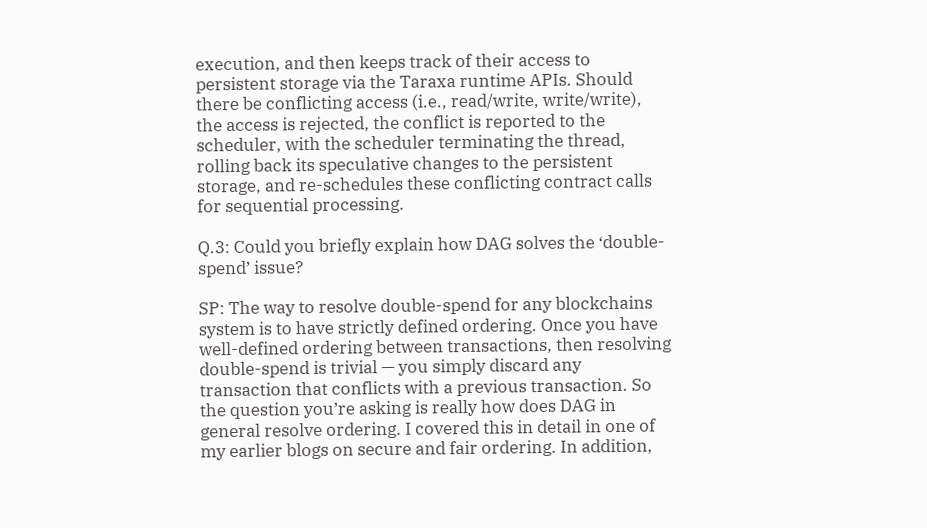execution, and then keeps track of their access to persistent storage via the Taraxa runtime APIs. Should there be conflicting access (i.e., read/write, write/write), the access is rejected, the conflict is reported to the scheduler, with the scheduler terminating the thread, rolling back its speculative changes to the persistent storage, and re-schedules these conflicting contract calls for sequential processing.

Q.3: Could you briefly explain how DAG solves the ‘double-spend’ issue?

SP: The way to resolve double-spend for any blockchains system is to have strictly defined ordering. Once you have well-defined ordering between transactions, then resolving double-spend is trivial — you simply discard any transaction that conflicts with a previous transaction. So the question you’re asking is really how does DAG in general resolve ordering. I covered this in detail in one of my earlier blogs on secure and fair ordering. In addition,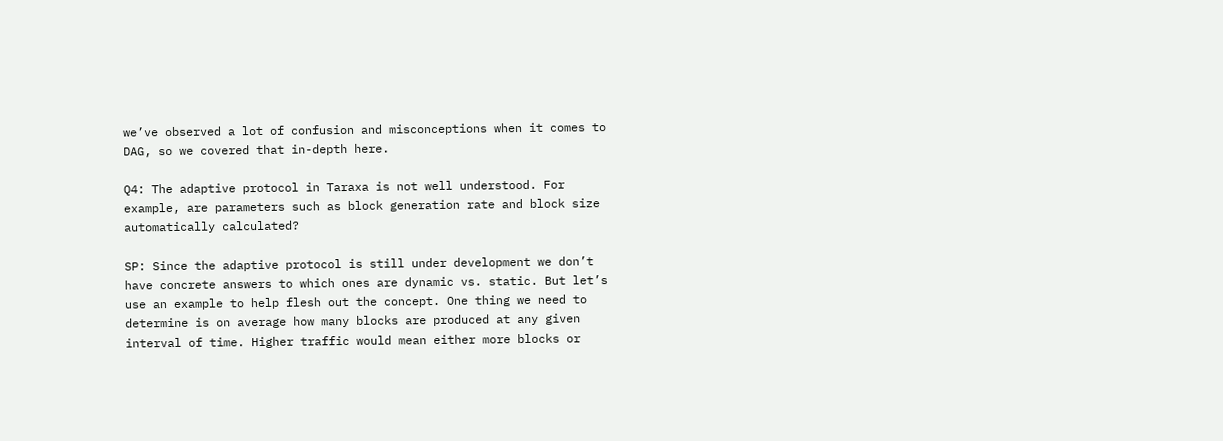we’ve observed a lot of confusion and misconceptions when it comes to DAG, so we covered that in-depth here.

Q4: The adaptive protocol in Taraxa is not well understood. For example, are parameters such as block generation rate and block size automatically calculated?

SP: Since the adaptive protocol is still under development we don’t have concrete answers to which ones are dynamic vs. static. But let’s use an example to help flesh out the concept. One thing we need to determine is on average how many blocks are produced at any given interval of time. Higher traffic would mean either more blocks or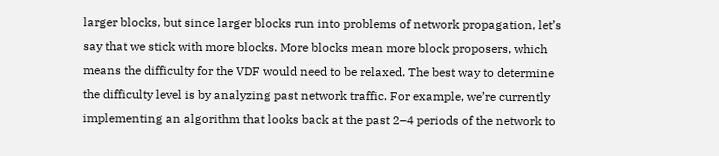larger blocks, but since larger blocks run into problems of network propagation, let’s say that we stick with more blocks. More blocks mean more block proposers, which means the difficulty for the VDF would need to be relaxed. The best way to determine the difficulty level is by analyzing past network traffic. For example, we’re currently implementing an algorithm that looks back at the past 2–4 periods of the network to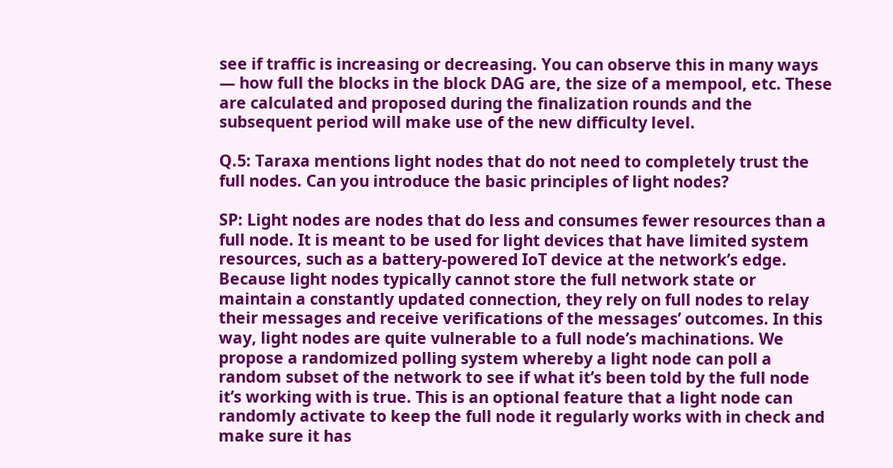see if traffic is increasing or decreasing. You can observe this in many ways — how full the blocks in the block DAG are, the size of a mempool, etc. These are calculated and proposed during the finalization rounds and the subsequent period will make use of the new difficulty level.

Q.5: Taraxa mentions light nodes that do not need to completely trust the full nodes. Can you introduce the basic principles of light nodes?

SP: Light nodes are nodes that do less and consumes fewer resources than a full node. It is meant to be used for light devices that have limited system resources, such as a battery-powered IoT device at the network’s edge. Because light nodes typically cannot store the full network state or maintain a constantly updated connection, they rely on full nodes to relay their messages and receive verifications of the messages’ outcomes. In this way, light nodes are quite vulnerable to a full node’s machinations. We propose a randomized polling system whereby a light node can poll a random subset of the network to see if what it’s been told by the full node it’s working with is true. This is an optional feature that a light node can randomly activate to keep the full node it regularly works with in check and make sure it has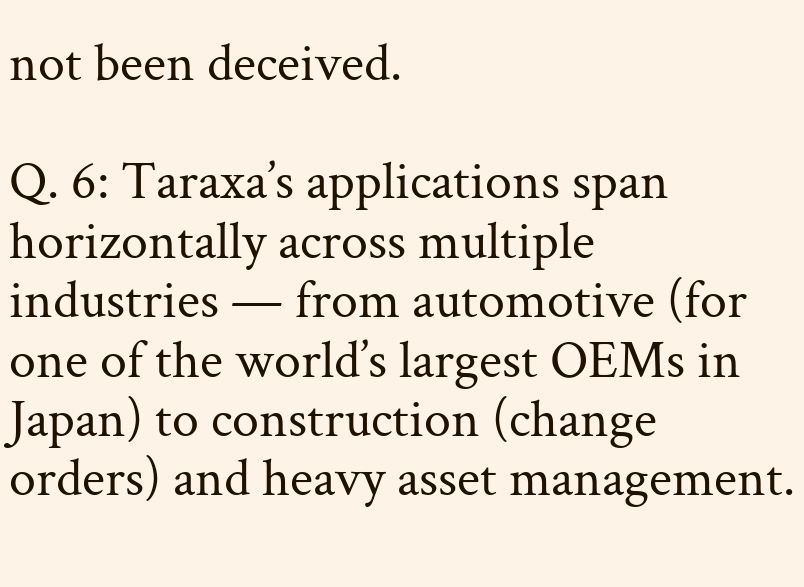not been deceived.

Q. 6: Taraxa’s applications span horizontally across multiple industries — from automotive (for one of the world’s largest OEMs in Japan) to construction (change orders) and heavy asset management.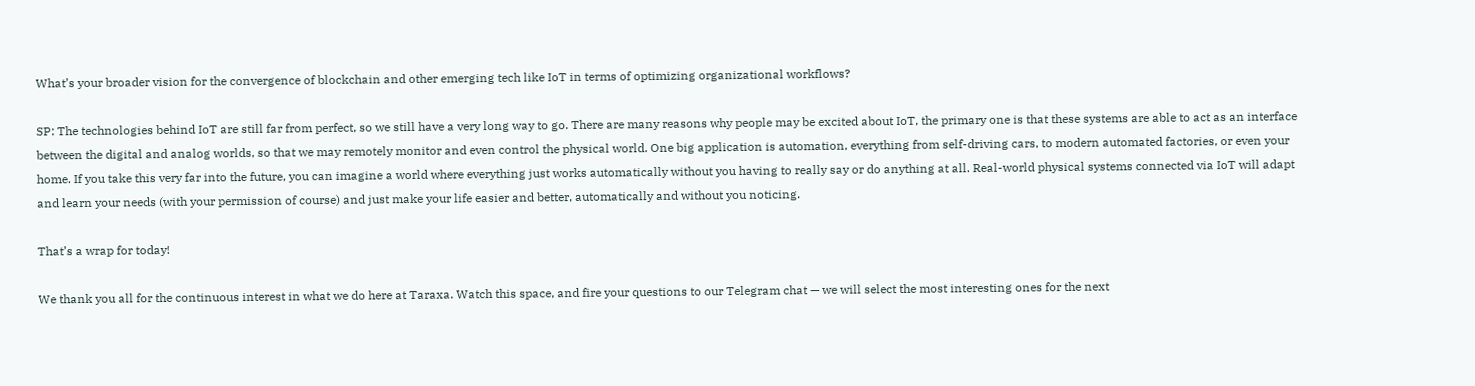What’s your broader vision for the convergence of blockchain and other emerging tech like IoT in terms of optimizing organizational workflows?

SP: The technologies behind IoT are still far from perfect, so we still have a very long way to go. There are many reasons why people may be excited about IoT, the primary one is that these systems are able to act as an interface between the digital and analog worlds, so that we may remotely monitor and even control the physical world. One big application is automation, everything from self-driving cars, to modern automated factories, or even your home. If you take this very far into the future, you can imagine a world where everything just works automatically without you having to really say or do anything at all. Real-world physical systems connected via IoT will adapt and learn your needs (with your permission of course) and just make your life easier and better, automatically and without you noticing.

That’s a wrap for today!

We thank you all for the continuous interest in what we do here at Taraxa. Watch this space, and fire your questions to our Telegram chat — we will select the most interesting ones for the next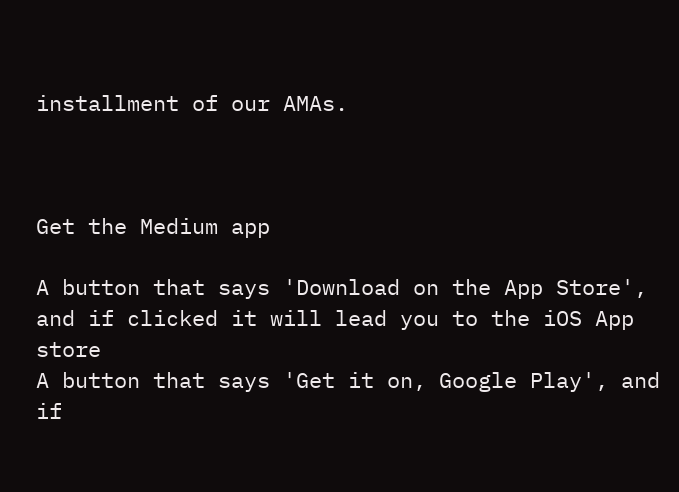installment of our AMAs.



Get the Medium app

A button that says 'Download on the App Store', and if clicked it will lead you to the iOS App store
A button that says 'Get it on, Google Play', and if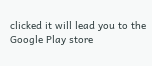clicked it will lead you to the Google Play store